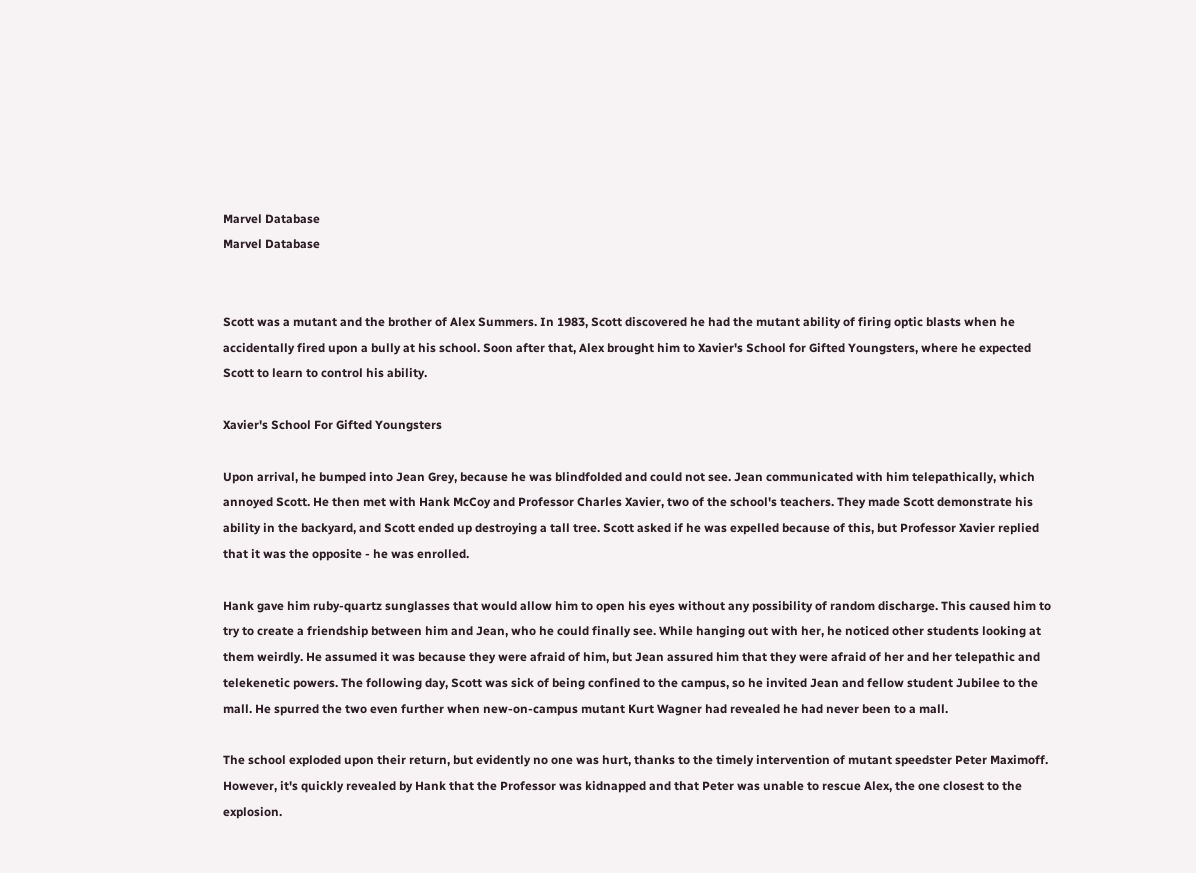Marvel Database
Marvel Database


Scott was a mutant and the brother of Alex Summers. In 1983, Scott discovered he had the mutant ability of firing optic blasts when he accidentally fired upon a bully at his school. Soon after that, Alex brought him to Xavier's School for Gifted Youngsters, where he expected Scott to learn to control his ability.

Xavier's School For Gifted Youngsters

Upon arrival, he bumped into Jean Grey, because he was blindfolded and could not see. Jean communicated with him telepathically, which annoyed Scott. He then met with Hank McCoy and Professor Charles Xavier, two of the school's teachers. They made Scott demonstrate his ability in the backyard, and Scott ended up destroying a tall tree. Scott asked if he was expelled because of this, but Professor Xavier replied that it was the opposite - he was enrolled.

Hank gave him ruby-quartz sunglasses that would allow him to open his eyes without any possibility of random discharge. This caused him to try to create a friendship between him and Jean, who he could finally see. While hanging out with her, he noticed other students looking at them weirdly. He assumed it was because they were afraid of him, but Jean assured him that they were afraid of her and her telepathic and telekenetic powers. The following day, Scott was sick of being confined to the campus, so he invited Jean and fellow student Jubilee to the mall. He spurred the two even further when new-on-campus mutant Kurt Wagner had revealed he had never been to a mall.

The school exploded upon their return, but evidently no one was hurt, thanks to the timely intervention of mutant speedster Peter Maximoff. However, it's quickly revealed by Hank that the Professor was kidnapped and that Peter was unable to rescue Alex, the one closest to the explosion.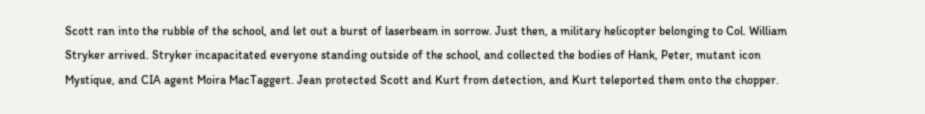Scott ran into the rubble of the school, and let out a burst of laserbeam in sorrow. Just then, a military helicopter belonging to Col. William Stryker arrived. Stryker incapacitated everyone standing outside of the school, and collected the bodies of Hank, Peter, mutant icon Mystique, and CIA agent Moira MacTaggert. Jean protected Scott and Kurt from detection, and Kurt teleported them onto the chopper.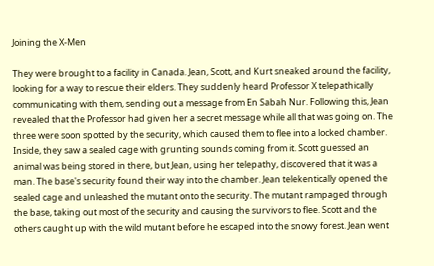Joining the X-Men

They were brought to a facility in Canada. Jean, Scott, and Kurt sneaked around the facility, looking for a way to rescue their elders. They suddenly heard Professor X telepathically communicating with them, sending out a message from En Sabah Nur. Following this, Jean revealed that the Professor had given her a secret message while all that was going on. The three were soon spotted by the security, which caused them to flee into a locked chamber. Inside, they saw a sealed cage with grunting sounds coming from it. Scott guessed an animal was being stored in there, but Jean, using her telepathy, discovered that it was a man. The base's security found their way into the chamber. Jean telekentically opened the sealed cage and unleashed the mutant onto the security. The mutant rampaged through the base, taking out most of the security and causing the survivors to flee. Scott and the others caught up with the wild mutant before he escaped into the snowy forest. Jean went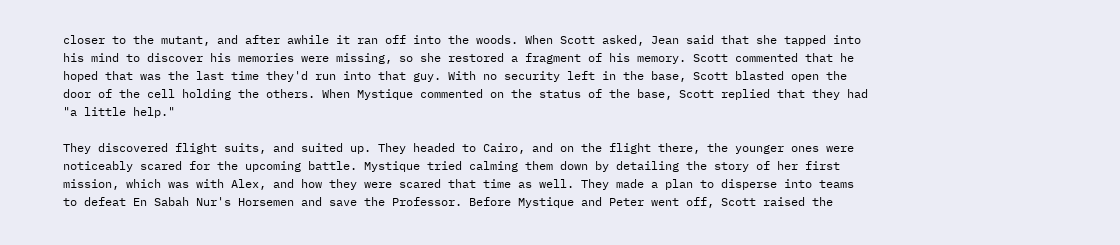closer to the mutant, and after awhile it ran off into the woods. When Scott asked, Jean said that she tapped into his mind to discover his memories were missing, so she restored a fragment of his memory. Scott commented that he hoped that was the last time they'd run into that guy. With no security left in the base, Scott blasted open the door of the cell holding the others. When Mystique commented on the status of the base, Scott replied that they had "a little help."

They discovered flight suits, and suited up. They headed to Cairo, and on the flight there, the younger ones were noticeably scared for the upcoming battle. Mystique tried calming them down by detailing the story of her first mission, which was with Alex, and how they were scared that time as well. They made a plan to disperse into teams to defeat En Sabah Nur's Horsemen and save the Professor. Before Mystique and Peter went off, Scott raised the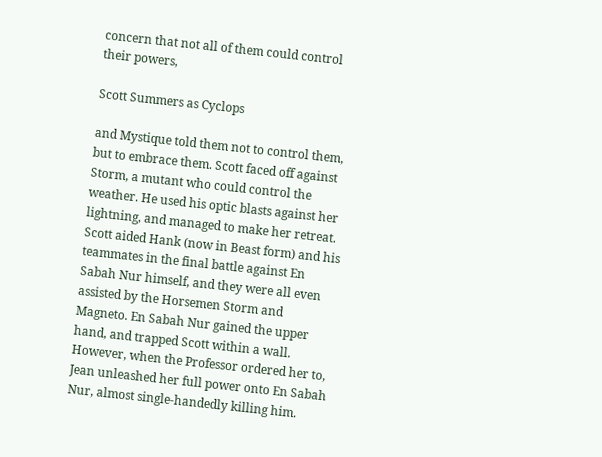concern that not all of them could control their powers,

Scott Summers as Cyclops

and Mystique told them not to control them, but to embrace them. Scott faced off against Storm, a mutant who could control the weather. He used his optic blasts against her lightning, and managed to make her retreat. Scott aided Hank (now in Beast form) and his teammates in the final battle against En Sabah Nur himself, and they were all even assisted by the Horsemen Storm and Magneto. En Sabah Nur gained the upper hand, and trapped Scott within a wall. However, when the Professor ordered her to, Jean unleashed her full power onto En Sabah Nur, almost single-handedly killing him.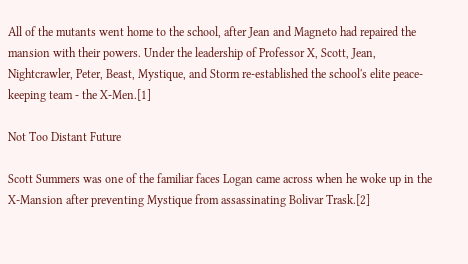All of the mutants went home to the school, after Jean and Magneto had repaired the mansion with their powers. Under the leadership of Professor X, Scott, Jean, Nightcrawler, Peter, Beast, Mystique, and Storm re-established the school's elite peace-keeping team - the X-Men.[1]

Not Too Distant Future

Scott Summers was one of the familiar faces Logan came across when he woke up in the X-Mansion after preventing Mystique from assassinating Bolivar Trask.[2]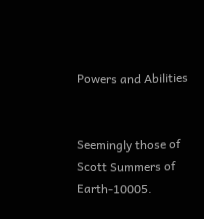Powers and Abilities


Seemingly those of Scott Summers of Earth-10005.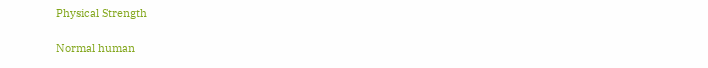Physical Strength

Normal human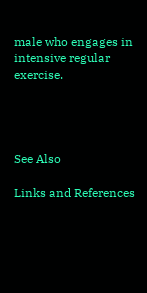male who engages in intensive regular exercise.




See Also

Links and References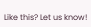Like this? Let us know!